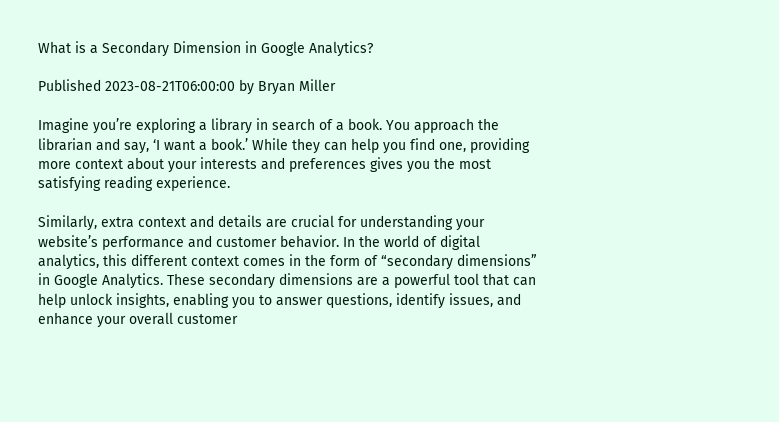What is a Secondary Dimension in Google Analytics?

Published 2023-08-21T06:00:00 by Bryan Miller

Imagine you’re exploring a library in search of a book. You approach the librarian and say, ‘I want a book.’ While they can help you find one, providing more context about your interests and preferences gives you the most satisfying reading experience.

Similarly, extra context and details are crucial for understanding your website’s performance and customer behavior. In the world of digital analytics, this different context comes in the form of “secondary dimensions” in Google Analytics. These secondary dimensions are a powerful tool that can help unlock insights, enabling you to answer questions, identify issues, and enhance your overall customer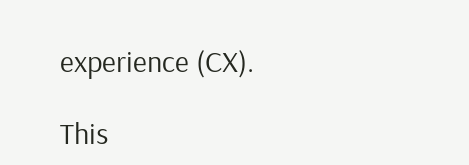experience (CX).

This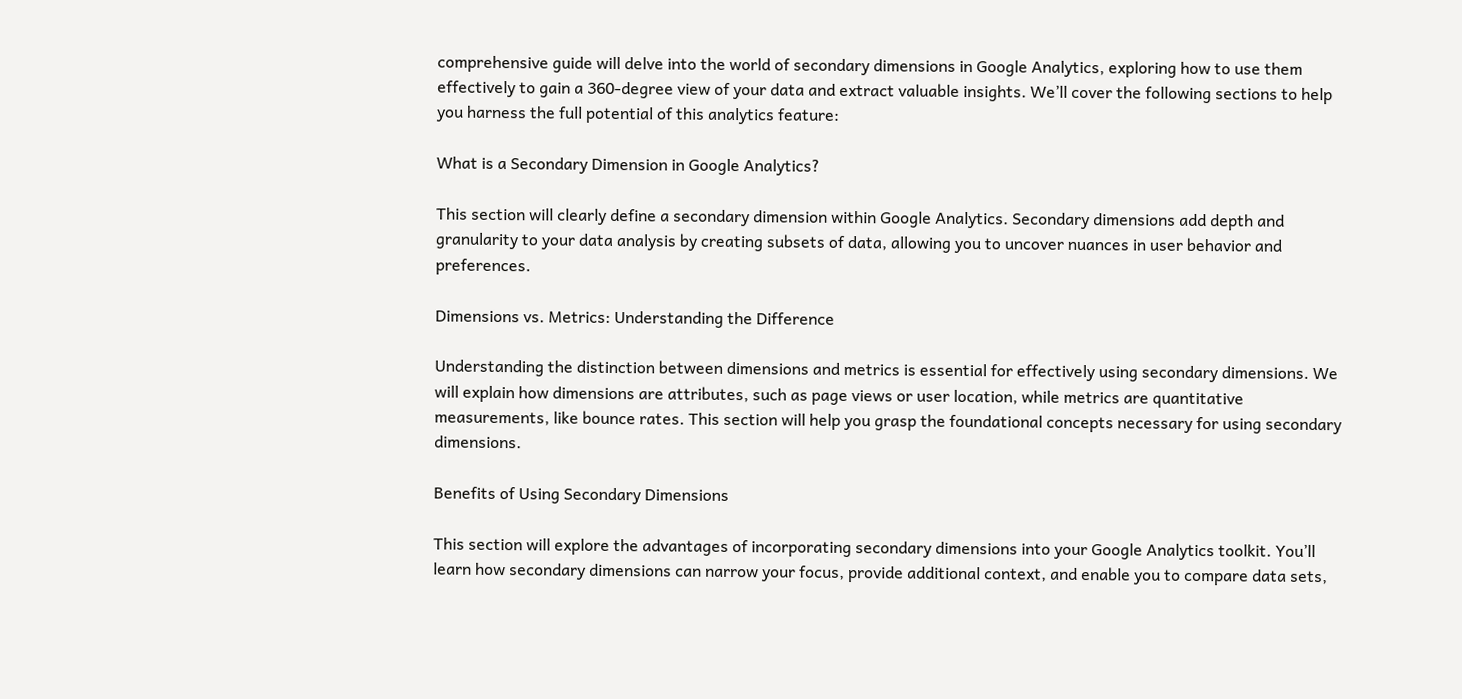comprehensive guide will delve into the world of secondary dimensions in Google Analytics, exploring how to use them effectively to gain a 360-degree view of your data and extract valuable insights. We’ll cover the following sections to help you harness the full potential of this analytics feature:

What is a Secondary Dimension in Google Analytics?

This section will clearly define a secondary dimension within Google Analytics. Secondary dimensions add depth and granularity to your data analysis by creating subsets of data, allowing you to uncover nuances in user behavior and preferences.

Dimensions vs. Metrics: Understanding the Difference

Understanding the distinction between dimensions and metrics is essential for effectively using secondary dimensions. We will explain how dimensions are attributes, such as page views or user location, while metrics are quantitative measurements, like bounce rates. This section will help you grasp the foundational concepts necessary for using secondary dimensions.

Benefits of Using Secondary Dimensions

This section will explore the advantages of incorporating secondary dimensions into your Google Analytics toolkit. You’ll learn how secondary dimensions can narrow your focus, provide additional context, and enable you to compare data sets,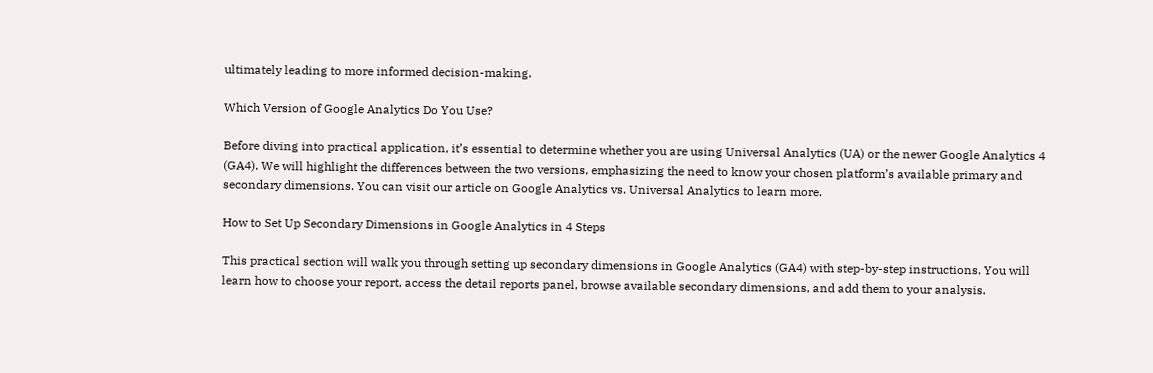ultimately leading to more informed decision-making.

Which Version of Google Analytics Do You Use?

Before diving into practical application, it’s essential to determine whether you are using Universal Analytics (UA) or the newer Google Analytics 4 (GA4). We will highlight the differences between the two versions, emphasizing the need to know your chosen platform’s available primary and secondary dimensions. You can visit our article on Google Analytics vs. Universal Analytics to learn more.

How to Set Up Secondary Dimensions in Google Analytics in 4 Steps

This practical section will walk you through setting up secondary dimensions in Google Analytics (GA4) with step-by-step instructions. You will learn how to choose your report, access the detail reports panel, browse available secondary dimensions, and add them to your analysis.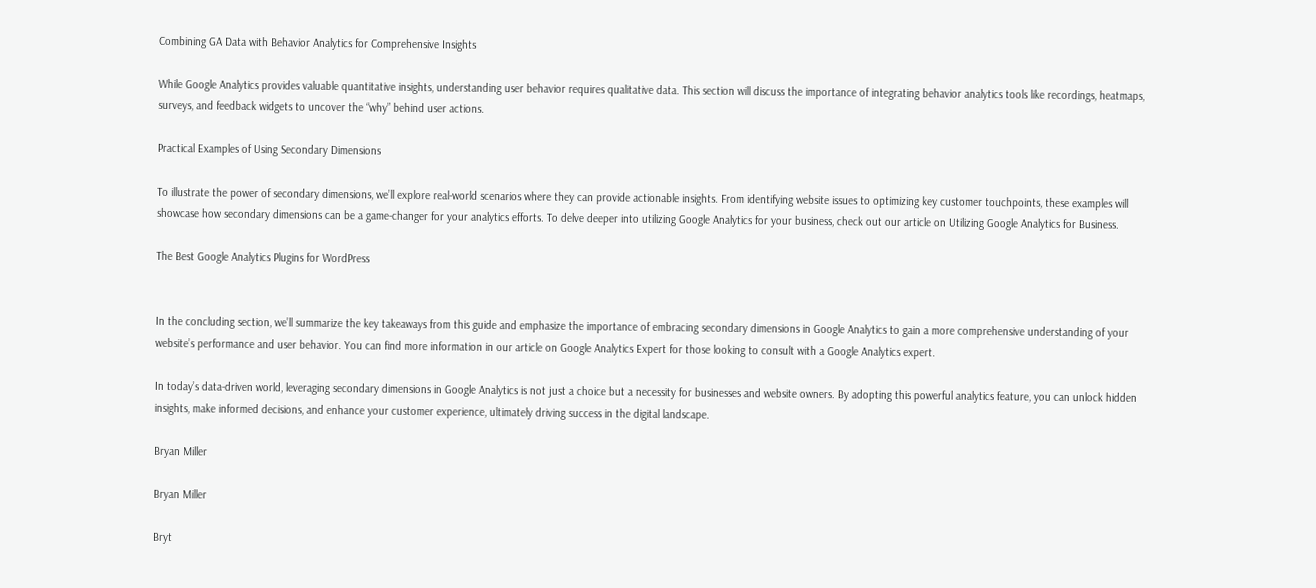Combining GA Data with Behavior Analytics for Comprehensive Insights

While Google Analytics provides valuable quantitative insights, understanding user behavior requires qualitative data. This section will discuss the importance of integrating behavior analytics tools like recordings, heatmaps, surveys, and feedback widgets to uncover the “why” behind user actions.

Practical Examples of Using Secondary Dimensions

To illustrate the power of secondary dimensions, we’ll explore real-world scenarios where they can provide actionable insights. From identifying website issues to optimizing key customer touchpoints, these examples will showcase how secondary dimensions can be a game-changer for your analytics efforts. To delve deeper into utilizing Google Analytics for your business, check out our article on Utilizing Google Analytics for Business.

The Best Google Analytics Plugins for WordPress


In the concluding section, we’ll summarize the key takeaways from this guide and emphasize the importance of embracing secondary dimensions in Google Analytics to gain a more comprehensive understanding of your website’s performance and user behavior. You can find more information in our article on Google Analytics Expert for those looking to consult with a Google Analytics expert.

In today’s data-driven world, leveraging secondary dimensions in Google Analytics is not just a choice but a necessity for businesses and website owners. By adopting this powerful analytics feature, you can unlock hidden insights, make informed decisions, and enhance your customer experience, ultimately driving success in the digital landscape.

Bryan Miller

Bryan Miller

Bryt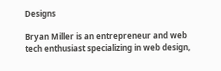Designs

Bryan Miller is an entrepreneur and web tech enthusiast specializing in web design,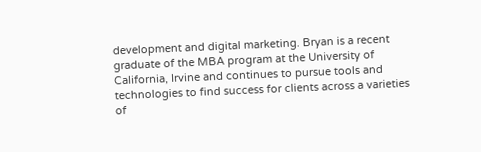development and digital marketing. Bryan is a recent graduate of the MBA program at the University of California, Irvine and continues to pursue tools and technologies to find success for clients across a varieties of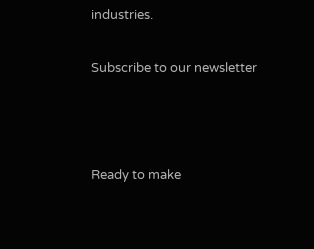industries.

Subscribe to our newsletter



Ready to make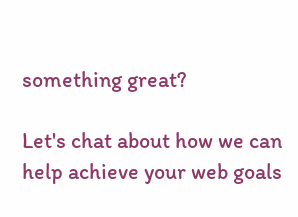something great?

Let's chat about how we can help achieve your web goals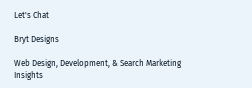Let's Chat

Bryt Designs

Web Design, Development, & Search Marketing Insights